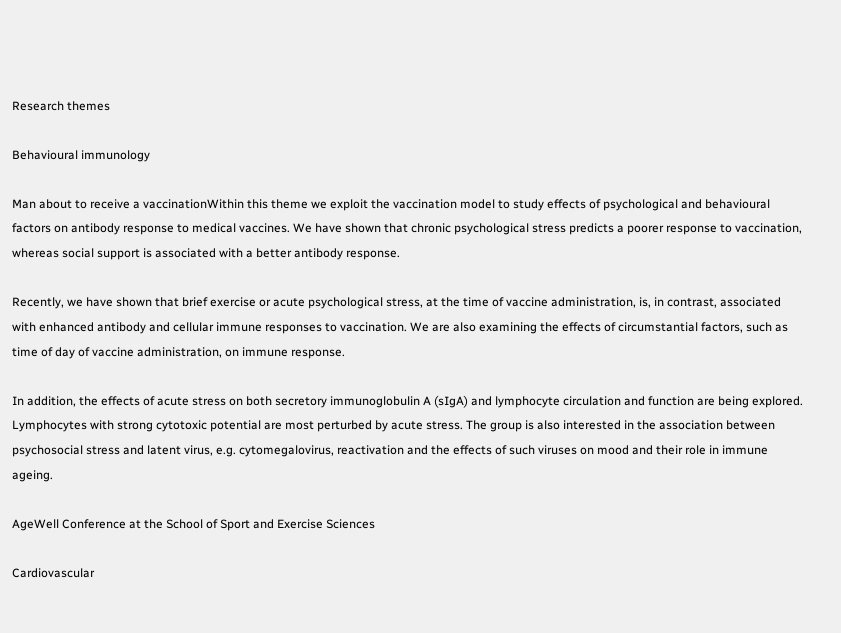Research themes

Behavioural immunology

Man about to receive a vaccinationWithin this theme we exploit the vaccination model to study effects of psychological and behavioural factors on antibody response to medical vaccines. We have shown that chronic psychological stress predicts a poorer response to vaccination, whereas social support is associated with a better antibody response.

Recently, we have shown that brief exercise or acute psychological stress, at the time of vaccine administration, is, in contrast, associated with enhanced antibody and cellular immune responses to vaccination. We are also examining the effects of circumstantial factors, such as time of day of vaccine administration, on immune response.

In addition, the effects of acute stress on both secretory immunoglobulin A (sIgA) and lymphocyte circulation and function are being explored. Lymphocytes with strong cytotoxic potential are most perturbed by acute stress. The group is also interested in the association between psychosocial stress and latent virus, e.g. cytomegalovirus, reactivation and the effects of such viruses on mood and their role in immune ageing.

AgeWell Conference at the School of Sport and Exercise Sciences

Cardiovascular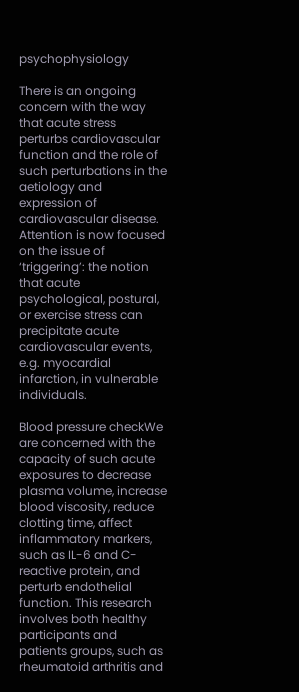psychophysiology

There is an ongoing concern with the way that acute stress perturbs cardiovascular function and the role of such perturbations in the aetiology and expression of cardiovascular disease. Attention is now focused on the issue of ‘triggering’: the notion that acute psychological, postural, or exercise stress can precipitate acute cardiovascular events, e.g. myocardial infarction, in vulnerable individuals.

Blood pressure checkWe are concerned with the capacity of such acute exposures to decrease plasma volume, increase blood viscosity, reduce clotting time, affect inflammatory markers, such as IL-6 and C-reactive protein, and perturb endothelial function. This research involves both healthy participants and patients groups, such as rheumatoid arthritis and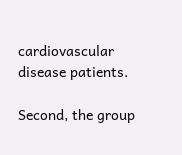cardiovascular disease patients.

Second, the group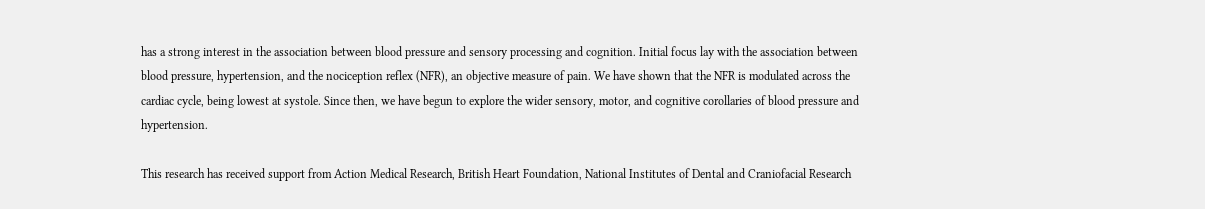has a strong interest in the association between blood pressure and sensory processing and cognition. Initial focus lay with the association between blood pressure, hypertension, and the nociception reflex (NFR), an objective measure of pain. We have shown that the NFR is modulated across the cardiac cycle, being lowest at systole. Since then, we have begun to explore the wider sensory, motor, and cognitive corollaries of blood pressure and hypertension.

This research has received support from Action Medical Research, British Heart Foundation, National Institutes of Dental and Craniofacial Research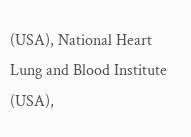(USA), National Heart Lung and Blood Institute (USA),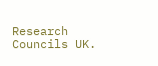Research Councils UK.